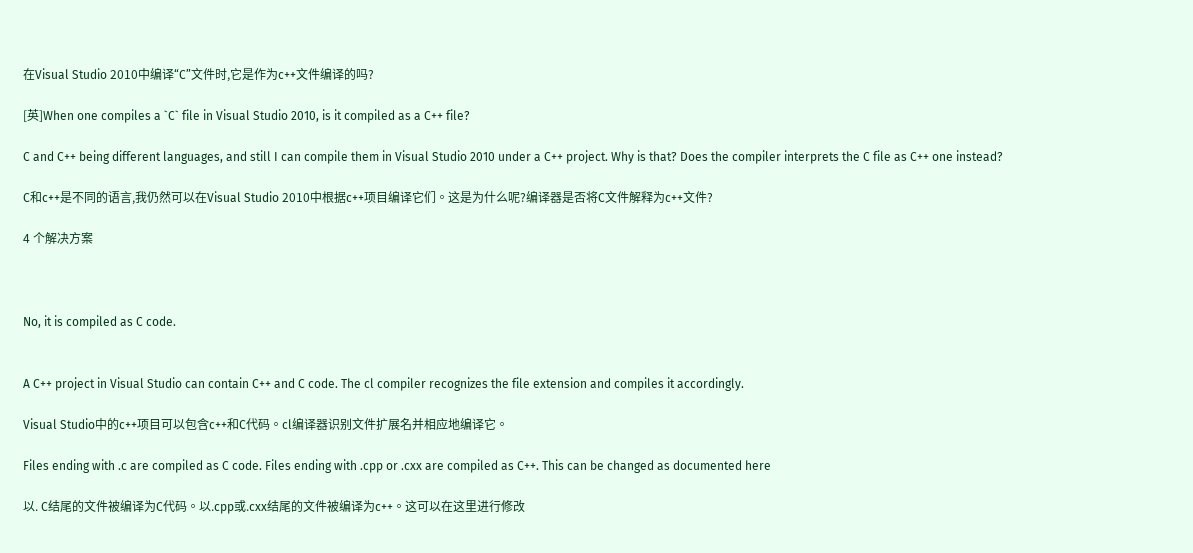在Visual Studio 2010中编译“C”文件时,它是作为c++文件编译的吗?

[英]When one compiles a `C` file in Visual Studio 2010, is it compiled as a C++ file?

C and C++ being different languages, and still I can compile them in Visual Studio 2010 under a C++ project. Why is that? Does the compiler interprets the C file as C++ one instead?

C和c++是不同的语言,我仍然可以在Visual Studio 2010中根据c++项目编译它们。这是为什么呢?编译器是否将C文件解释为c++文件?

4 个解决方案



No, it is compiled as C code.


A C++ project in Visual Studio can contain C++ and C code. The cl compiler recognizes the file extension and compiles it accordingly.

Visual Studio中的c++项目可以包含c++和C代码。cl编译器识别文件扩展名并相应地编译它。

Files ending with .c are compiled as C code. Files ending with .cpp or .cxx are compiled as C++. This can be changed as documented here

以. C结尾的文件被编译为C代码。以.cpp或.cxx结尾的文件被编译为c++。这可以在这里进行修改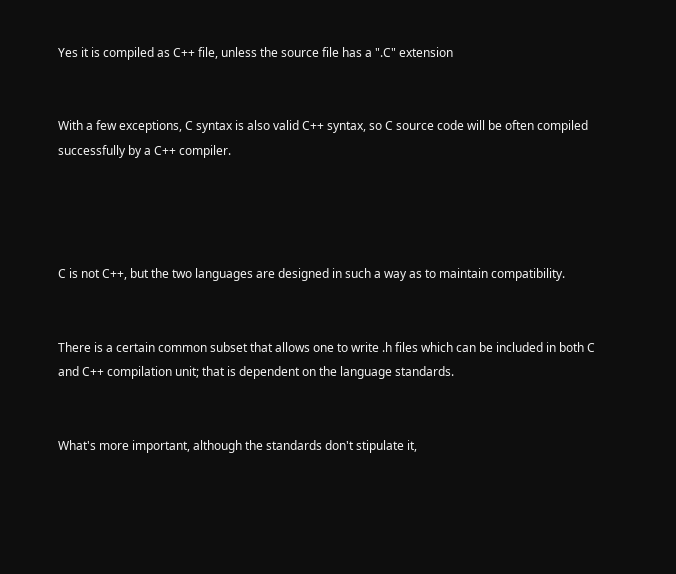Yes it is compiled as C++ file, unless the source file has a ".C" extension


With a few exceptions, C syntax is also valid C++ syntax, so C source code will be often compiled successfully by a C++ compiler.




C is not C++, but the two languages are designed in such a way as to maintain compatibility.


There is a certain common subset that allows one to write .h files which can be included in both C and C++ compilation unit; that is dependent on the language standards.


What's more important, although the standards don't stipulate it,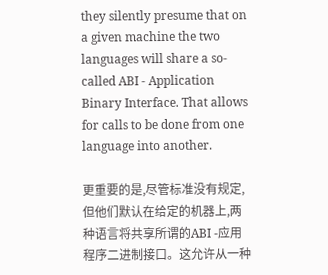they silently presume that on a given machine the two languages will share a so-called ABI - Application Binary Interface. That allows for calls to be done from one language into another.

更重要的是,尽管标准没有规定,但他们默认在给定的机器上,两种语言将共享所谓的ABI -应用程序二进制接口。这允许从一种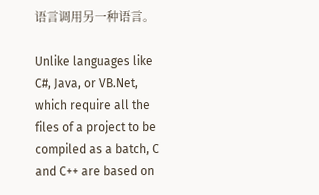语言调用另一种语言。

Unlike languages like C#, Java, or VB.Net, which require all the files of a project to be compiled as a batch, C and C++ are based on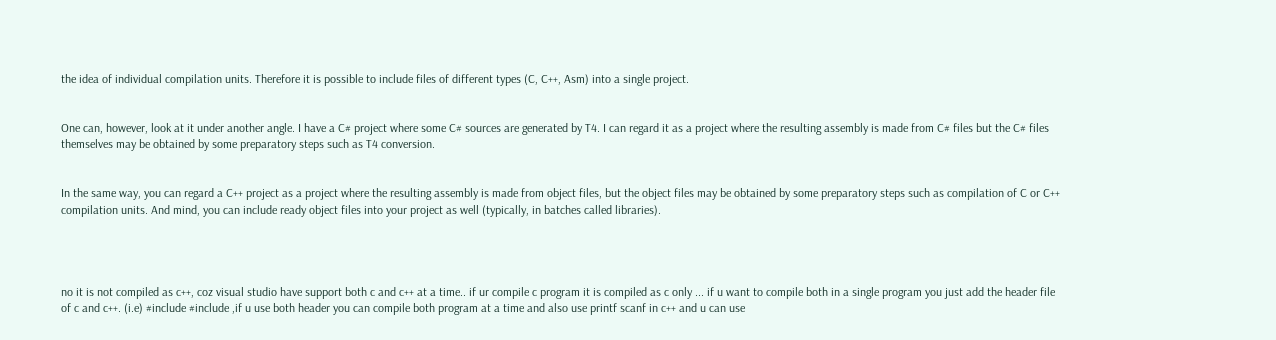the idea of individual compilation units. Therefore it is possible to include files of different types (C, C++, Asm) into a single project.


One can, however, look at it under another angle. I have a C# project where some C# sources are generated by T4. I can regard it as a project where the resulting assembly is made from C# files but the C# files themselves may be obtained by some preparatory steps such as T4 conversion.


In the same way, you can regard a C++ project as a project where the resulting assembly is made from object files, but the object files may be obtained by some preparatory steps such as compilation of C or C++ compilation units. And mind, you can include ready object files into your project as well (typically, in batches called libraries).




no it is not compiled as c++, coz visual studio have support both c and c++ at a time.. if ur compile c program it is compiled as c only ... if u want to compile both in a single program you just add the header file of c and c++. (i.e) #include #include ,if u use both header you can compile both program at a time and also use printf scanf in c++ and u can use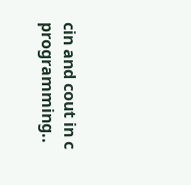cin and cout in c programming..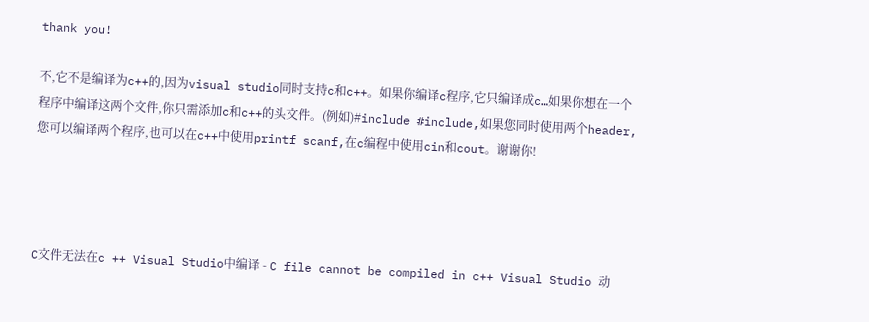thank you!

不,它不是编译为c++的,因为visual studio同时支持c和c++。如果你编译c程序,它只编译成c…如果你想在一个程序中编译这两个文件,你只需添加c和c++的头文件。(例如)#include #include,如果您同时使用两个header,您可以编译两个程序,也可以在c++中使用printf scanf,在c编程中使用cin和cout。谢谢你!




C文件无法在c ++ Visual Studio中编译 - C file cannot be compiled in c++ Visual Studio 动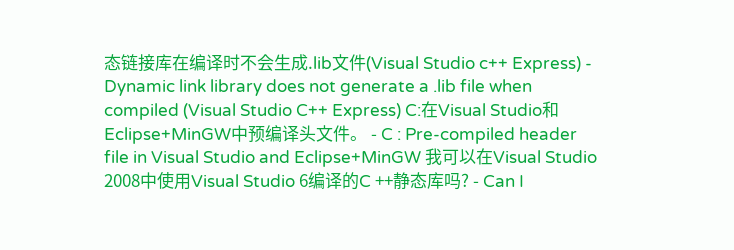态链接库在编译时不会生成.lib文件(Visual Studio c++ Express) - Dynamic link library does not generate a .lib file when compiled (Visual Studio C++ Express) C:在Visual Studio和Eclipse+MinGW中预编译头文件。 - C : Pre-compiled header file in Visual Studio and Eclipse+MinGW 我可以在Visual Studio 2008中使用Visual Studio 6编译的C ++静态库吗? - Can I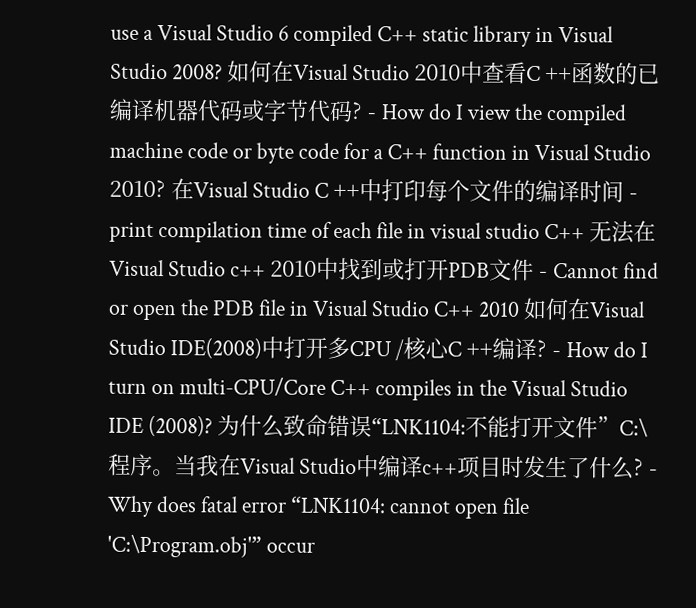use a Visual Studio 6 compiled C++ static library in Visual Studio 2008? 如何在Visual Studio 2010中查看C ++函数的已编译机器代码或字节代码? - How do I view the compiled machine code or byte code for a C++ function in Visual Studio 2010? 在Visual Studio C ++中打印每个文件的编译时间 - print compilation time of each file in visual studio C++ 无法在Visual Studio c++ 2010中找到或打开PDB文件 - Cannot find or open the PDB file in Visual Studio C++ 2010 如何在Visual Studio IDE(2008)中打开多CPU /核心C ++编译? - How do I turn on multi-CPU/Core C++ compiles in the Visual Studio IDE (2008)? 为什么致命错误“LNK1104:不能打开文件”C:\程序。当我在Visual Studio中编译c++项目时发生了什么? - Why does fatal error “LNK1104: cannot open file 'C:\Program.obj'” occur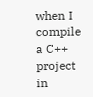when I compile a C++ project in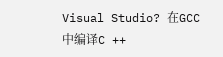Visual Studio? 在GCC中编译C ++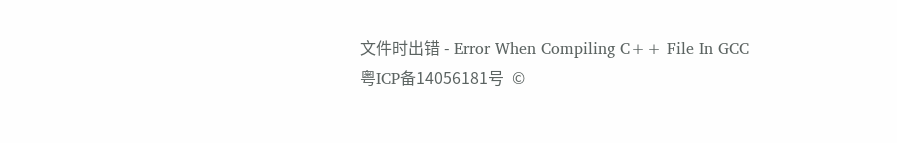文件时出错 - Error When Compiling C++ File In GCC
粤ICP备14056181号  ©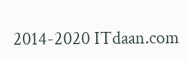2014-2020 ITdaan.com